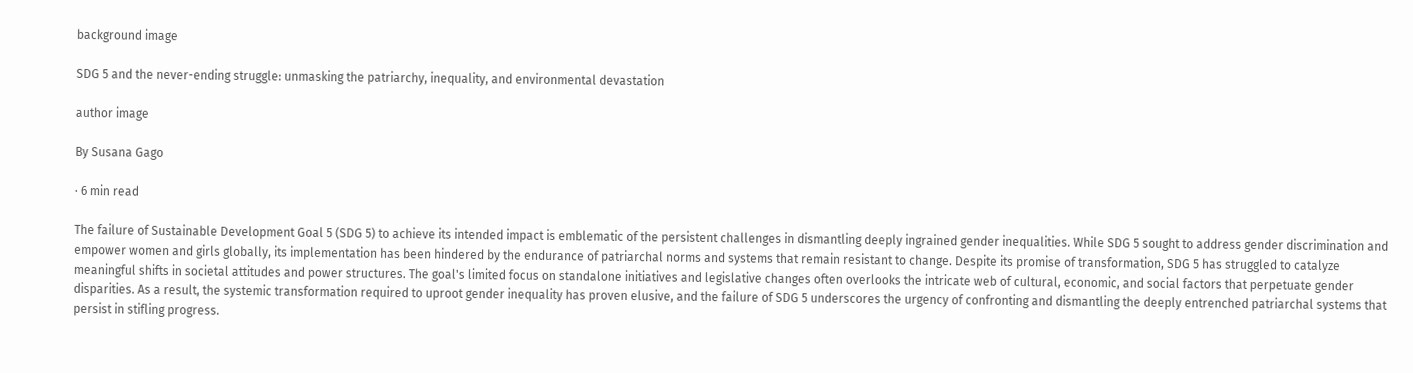background image

SDG 5 and the never-ending struggle: unmasking the patriarchy, inequality, and environmental devastation

author image

By Susana Gago

· 6 min read

The failure of Sustainable Development Goal 5 (SDG 5) to achieve its intended impact is emblematic of the persistent challenges in dismantling deeply ingrained gender inequalities. While SDG 5 sought to address gender discrimination and empower women and girls globally, its implementation has been hindered by the endurance of patriarchal norms and systems that remain resistant to change. Despite its promise of transformation, SDG 5 has struggled to catalyze meaningful shifts in societal attitudes and power structures. The goal's limited focus on standalone initiatives and legislative changes often overlooks the intricate web of cultural, economic, and social factors that perpetuate gender disparities. As a result, the systemic transformation required to uproot gender inequality has proven elusive, and the failure of SDG 5 underscores the urgency of confronting and dismantling the deeply entrenched patriarchal systems that persist in stifling progress.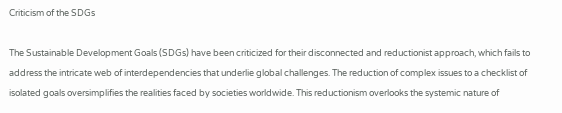Criticism of the SDGs

The Sustainable Development Goals (SDGs) have been criticized for their disconnected and reductionist approach, which fails to address the intricate web of interdependencies that underlie global challenges. The reduction of complex issues to a checklist of isolated goals oversimplifies the realities faced by societies worldwide. This reductionism overlooks the systemic nature of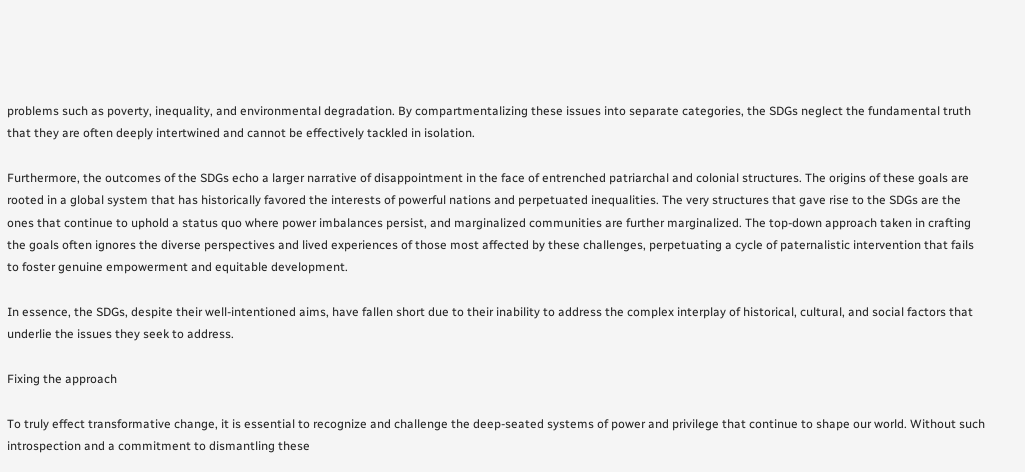problems such as poverty, inequality, and environmental degradation. By compartmentalizing these issues into separate categories, the SDGs neglect the fundamental truth that they are often deeply intertwined and cannot be effectively tackled in isolation.

Furthermore, the outcomes of the SDGs echo a larger narrative of disappointment in the face of entrenched patriarchal and colonial structures. The origins of these goals are rooted in a global system that has historically favored the interests of powerful nations and perpetuated inequalities. The very structures that gave rise to the SDGs are the ones that continue to uphold a status quo where power imbalances persist, and marginalized communities are further marginalized. The top-down approach taken in crafting the goals often ignores the diverse perspectives and lived experiences of those most affected by these challenges, perpetuating a cycle of paternalistic intervention that fails to foster genuine empowerment and equitable development.

In essence, the SDGs, despite their well-intentioned aims, have fallen short due to their inability to address the complex interplay of historical, cultural, and social factors that underlie the issues they seek to address.

Fixing the approach

To truly effect transformative change, it is essential to recognize and challenge the deep-seated systems of power and privilege that continue to shape our world. Without such introspection and a commitment to dismantling these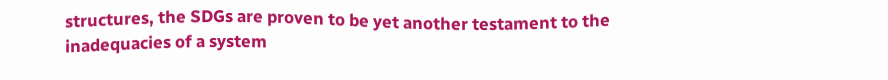structures, the SDGs are proven to be yet another testament to the inadequacies of a system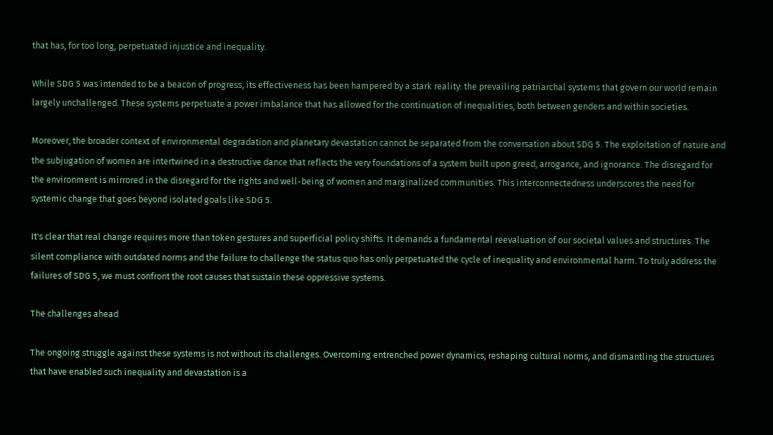that has, for too long, perpetuated injustice and inequality.

While SDG 5 was intended to be a beacon of progress, its effectiveness has been hampered by a stark reality: the prevailing patriarchal systems that govern our world remain largely unchallenged. These systems perpetuate a power imbalance that has allowed for the continuation of inequalities, both between genders and within societies.

Moreover, the broader context of environmental degradation and planetary devastation cannot be separated from the conversation about SDG 5. The exploitation of nature and the subjugation of women are intertwined in a destructive dance that reflects the very foundations of a system built upon greed, arrogance, and ignorance. The disregard for the environment is mirrored in the disregard for the rights and well-being of women and marginalized communities. This interconnectedness underscores the need for systemic change that goes beyond isolated goals like SDG 5.

It's clear that real change requires more than token gestures and superficial policy shifts. It demands a fundamental reevaluation of our societal values and structures. The silent compliance with outdated norms and the failure to challenge the status quo has only perpetuated the cycle of inequality and environmental harm. To truly address the failures of SDG 5, we must confront the root causes that sustain these oppressive systems.

The challenges ahead

The ongoing struggle against these systems is not without its challenges. Overcoming entrenched power dynamics, reshaping cultural norms, and dismantling the structures that have enabled such inequality and devastation is a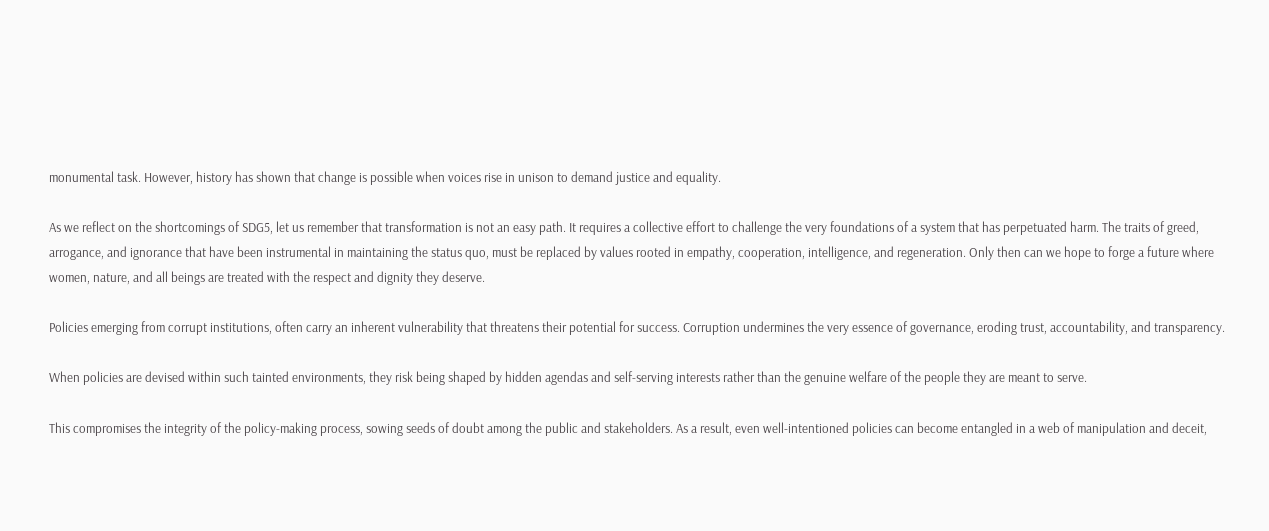monumental task. However, history has shown that change is possible when voices rise in unison to demand justice and equality.

As we reflect on the shortcomings of SDG5, let us remember that transformation is not an easy path. It requires a collective effort to challenge the very foundations of a system that has perpetuated harm. The traits of greed, arrogance, and ignorance that have been instrumental in maintaining the status quo, must be replaced by values rooted in empathy, cooperation, intelligence, and regeneration. Only then can we hope to forge a future where women, nature, and all beings are treated with the respect and dignity they deserve.

Policies emerging from corrupt institutions, often carry an inherent vulnerability that threatens their potential for success. Corruption undermines the very essence of governance, eroding trust, accountability, and transparency.

When policies are devised within such tainted environments, they risk being shaped by hidden agendas and self-serving interests rather than the genuine welfare of the people they are meant to serve.

This compromises the integrity of the policy-making process, sowing seeds of doubt among the public and stakeholders. As a result, even well-intentioned policies can become entangled in a web of manipulation and deceit,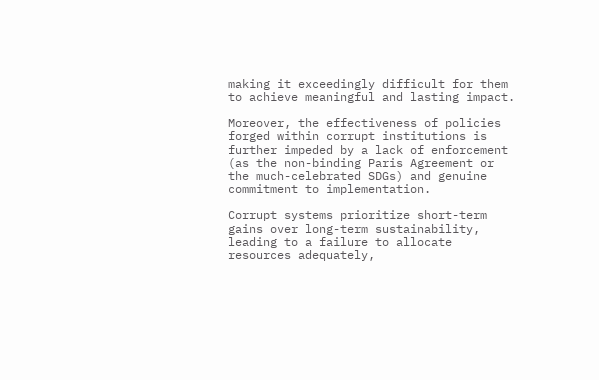making it exceedingly difficult for them to achieve meaningful and lasting impact.

Moreover, the effectiveness of policies forged within corrupt institutions is further impeded by a lack of enforcement (as the non-binding Paris Agreement or the much-celebrated SDGs) and genuine commitment to implementation.

Corrupt systems prioritize short-term gains over long-term sustainability, leading to a failure to allocate resources adequately,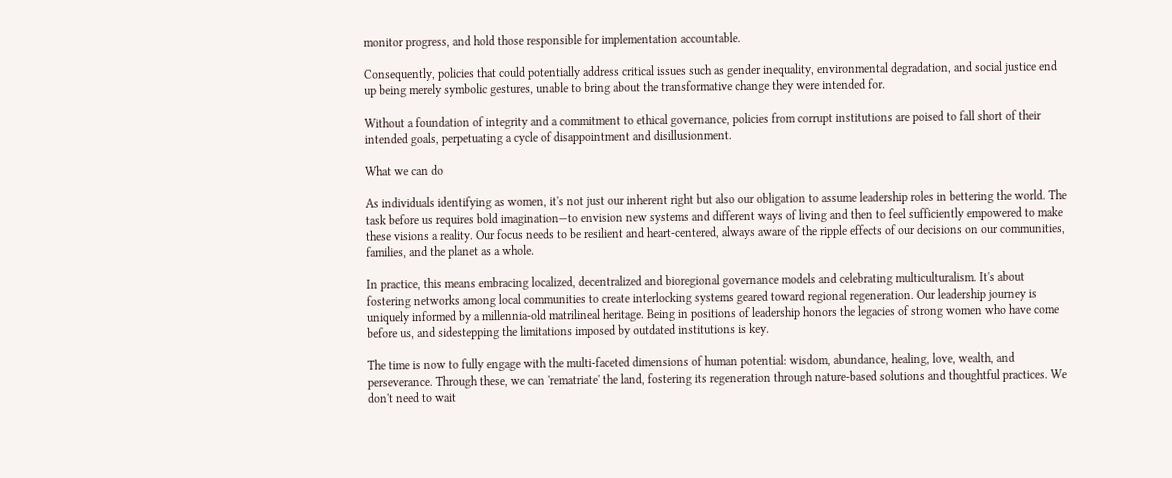monitor progress, and hold those responsible for implementation accountable.

Consequently, policies that could potentially address critical issues such as gender inequality, environmental degradation, and social justice end up being merely symbolic gestures, unable to bring about the transformative change they were intended for.

Without a foundation of integrity and a commitment to ethical governance, policies from corrupt institutions are poised to fall short of their intended goals, perpetuating a cycle of disappointment and disillusionment.

What we can do

As individuals identifying as women, it's not just our inherent right but also our obligation to assume leadership roles in bettering the world. The task before us requires bold imagination—to envision new systems and different ways of living and then to feel sufficiently empowered to make these visions a reality. Our focus needs to be resilient and heart-centered, always aware of the ripple effects of our decisions on our communities, families, and the planet as a whole.

In practice, this means embracing localized, decentralized and bioregional governance models and celebrating multiculturalism. It's about fostering networks among local communities to create interlocking systems geared toward regional regeneration. Our leadership journey is uniquely informed by a millennia-old matrilineal heritage. Being in positions of leadership honors the legacies of strong women who have come before us, and sidestepping the limitations imposed by outdated institutions is key.

The time is now to fully engage with the multi-faceted dimensions of human potential: wisdom, abundance, healing, love, wealth, and perseverance. Through these, we can 'rematriate' the land, fostering its regeneration through nature-based solutions and thoughtful practices. We don't need to wait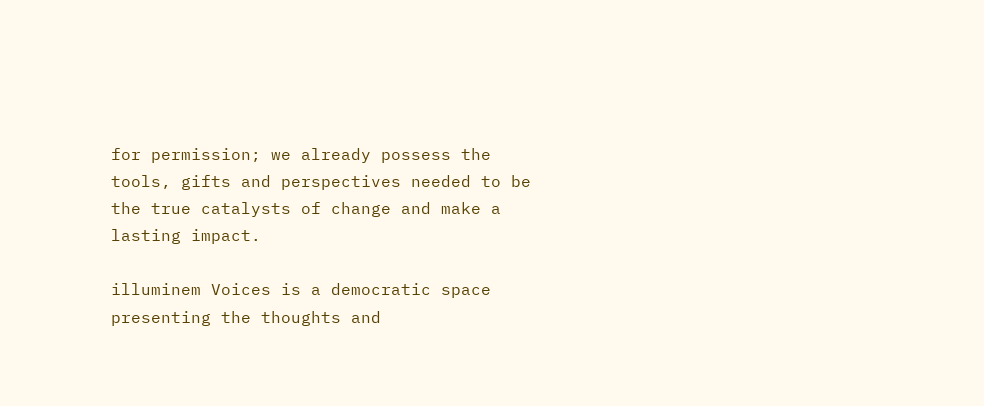for permission; we already possess the tools, gifts and perspectives needed to be the true catalysts of change and make a lasting impact.

illuminem Voices is a democratic space presenting the thoughts and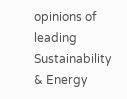opinions of leading Sustainability & Energy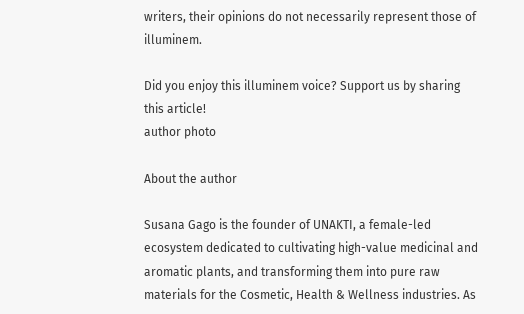writers, their opinions do not necessarily represent those of illuminem.

Did you enjoy this illuminem voice? Support us by sharing this article!
author photo

About the author

Susana Gago is the founder of UNAKTI, a female-led ecosystem dedicated to cultivating high-value medicinal and aromatic plants, and transforming them into pure raw materials for the Cosmetic, Health & Wellness industries. As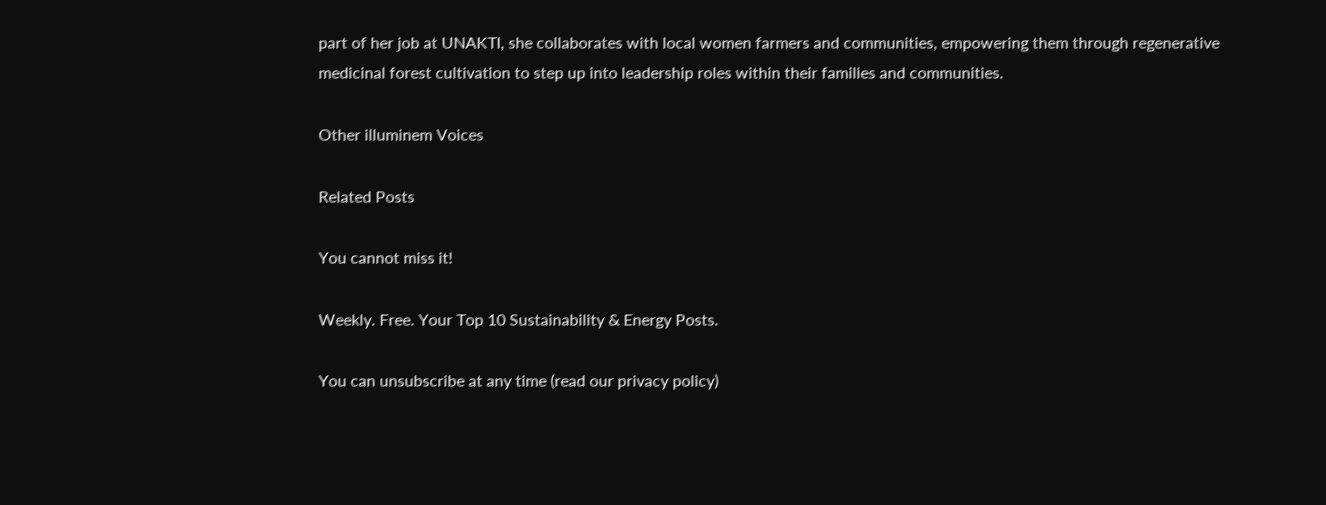part of her job at UNAKTI, she collaborates with local women farmers and communities, empowering them through regenerative medicinal forest cultivation to step up into leadership roles within their families and communities.

Other illuminem Voices

Related Posts

You cannot miss it!

Weekly. Free. Your Top 10 Sustainability & Energy Posts.

You can unsubscribe at any time (read our privacy policy)